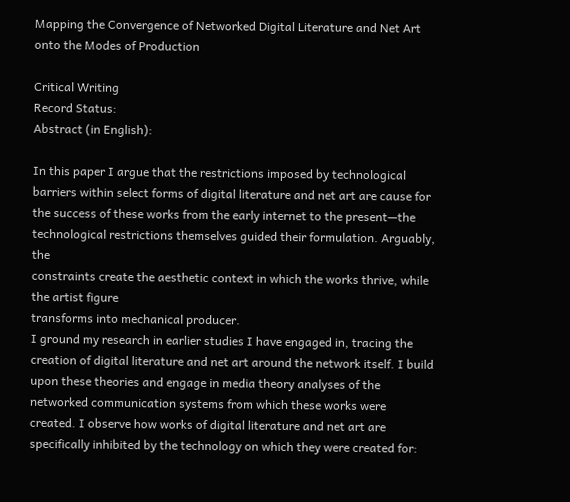Mapping the Convergence of Networked Digital Literature and Net Art onto the Modes of Production

Critical Writing
Record Status:
Abstract (in English):

In this paper I argue that the restrictions imposed by technological barriers within select forms of digital literature and net art are cause for the success of these works from the early internet to the present—the technological restrictions themselves guided their formulation. Arguably, the
constraints create the aesthetic context in which the works thrive, while the artist figure
transforms into mechanical producer.
I ground my research in earlier studies I have engaged in, tracing the creation of digital literature and net art around the network itself. I build upon these theories and engage in media theory analyses of the networked communication systems from which these works were created. I observe how works of digital literature and net art are specifically inhibited by the technology on which they were created for: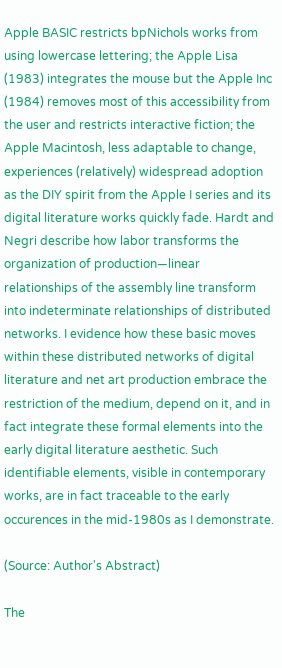Apple BASIC restricts bpNichols works from using lowercase lettering; the Apple Lisa (1983) integrates the mouse but the Apple Inc (1984) removes most of this accessibility from the user and restricts interactive fiction; the Apple Macintosh, less adaptable to change, experiences (relatively) widespread adoption as the DIY spirit from the Apple I series and its digital literature works quickly fade. Hardt and Negri describe how labor transforms the organization of production—linear relationships of the assembly line transform into indeterminate relationships of distributed networks. I evidence how these basic moves within these distributed networks of digital literature and net art production embrace the restriction of the medium, depend on it, and in fact integrate these formal elements into the early digital literature aesthetic. Such identifiable elements, visible in contemporary works, are in fact traceable to the early occurences in the mid-1980s as I demonstrate.

(Source: Author's Abstract)

The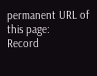permanent URL of this page:
Record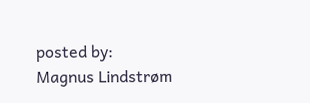posted by:
Magnus Lindstrøm